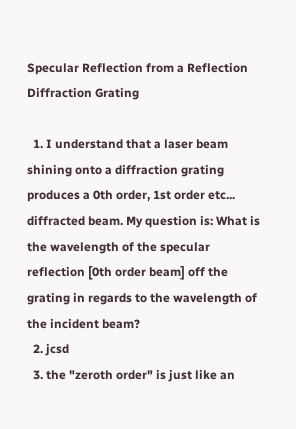Specular Reflection from a Reflection Diffraction Grating

  1. I understand that a laser beam shining onto a diffraction grating produces a 0th order, 1st order etc... diffracted beam. My question is: What is the wavelength of the specular reflection [0th order beam] off the grating in regards to the wavelength of the incident beam?
  2. jcsd
  3. the "zeroth order" is just like an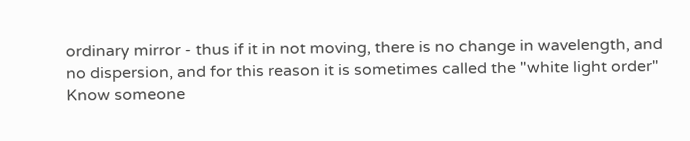ordinary mirror - thus if it in not moving, there is no change in wavelength, and no dispersion, and for this reason it is sometimes called the "white light order"
Know someone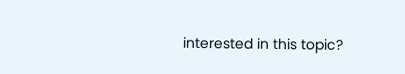interested in this topic?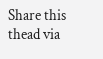Share this thead via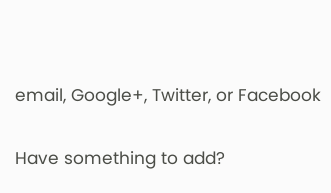email, Google+, Twitter, or Facebook

Have something to add?